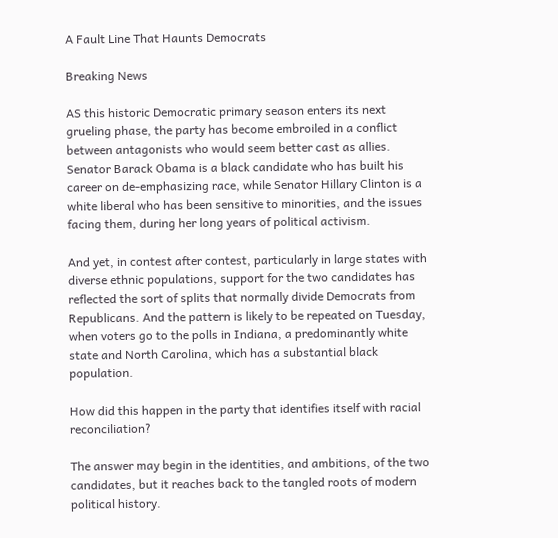A Fault Line That Haunts Democrats

Breaking News

AS this historic Democratic primary season enters its next grueling phase, the party has become embroiled in a conflict between antagonists who would seem better cast as allies. Senator Barack Obama is a black candidate who has built his career on de-emphasizing race, while Senator Hillary Clinton is a white liberal who has been sensitive to minorities, and the issues facing them, during her long years of political activism.

And yet, in contest after contest, particularly in large states with diverse ethnic populations, support for the two candidates has reflected the sort of splits that normally divide Democrats from Republicans. And the pattern is likely to be repeated on Tuesday, when voters go to the polls in Indiana, a predominantly white state and North Carolina, which has a substantial black population.

How did this happen in the party that identifies itself with racial reconciliation?

The answer may begin in the identities, and ambitions, of the two candidates, but it reaches back to the tangled roots of modern political history.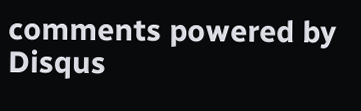comments powered by Disqus